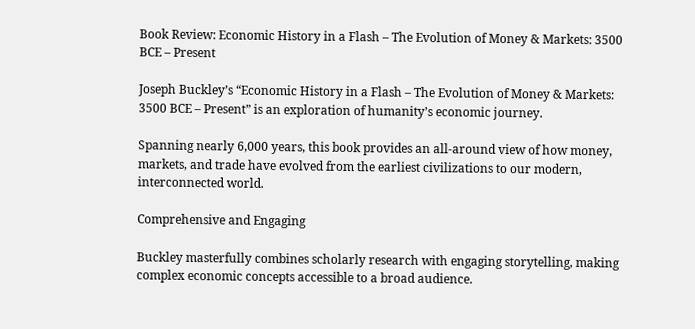Book Review: Economic History in a Flash – The Evolution of Money & Markets: 3500 BCE – Present

Joseph Buckley’s “Economic History in a Flash – The Evolution of Money & Markets: 3500 BCE – Present” is an exploration of humanity’s economic journey.

Spanning nearly 6,000 years, this book provides an all-around view of how money, markets, and trade have evolved from the earliest civilizations to our modern, interconnected world.

Comprehensive and Engaging

Buckley masterfully combines scholarly research with engaging storytelling, making complex economic concepts accessible to a broad audience.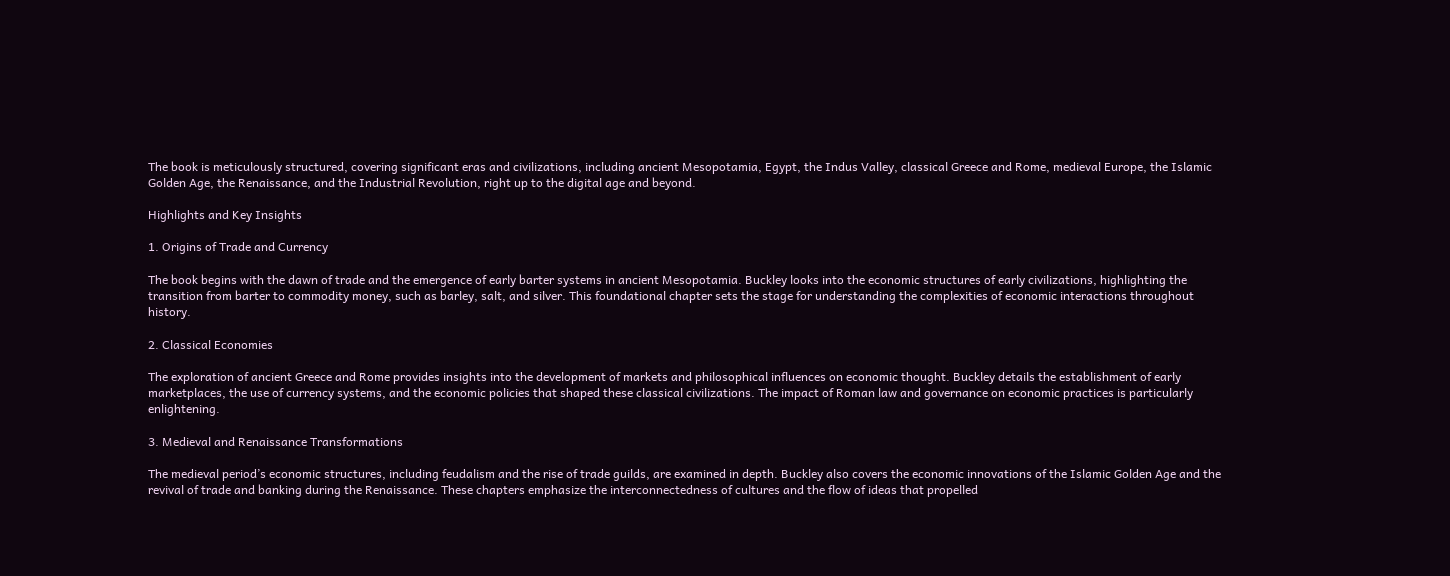The book is meticulously structured, covering significant eras and civilizations, including ancient Mesopotamia, Egypt, the Indus Valley, classical Greece and Rome, medieval Europe, the Islamic Golden Age, the Renaissance, and the Industrial Revolution, right up to the digital age and beyond.

Highlights and Key Insights

1. Origins of Trade and Currency

The book begins with the dawn of trade and the emergence of early barter systems in ancient Mesopotamia. Buckley looks into the economic structures of early civilizations, highlighting the transition from barter to commodity money, such as barley, salt, and silver. This foundational chapter sets the stage for understanding the complexities of economic interactions throughout history.

2. Classical Economies

The exploration of ancient Greece and Rome provides insights into the development of markets and philosophical influences on economic thought. Buckley details the establishment of early marketplaces, the use of currency systems, and the economic policies that shaped these classical civilizations. The impact of Roman law and governance on economic practices is particularly enlightening.

3. Medieval and Renaissance Transformations

The medieval period’s economic structures, including feudalism and the rise of trade guilds, are examined in depth. Buckley also covers the economic innovations of the Islamic Golden Age and the revival of trade and banking during the Renaissance. These chapters emphasize the interconnectedness of cultures and the flow of ideas that propelled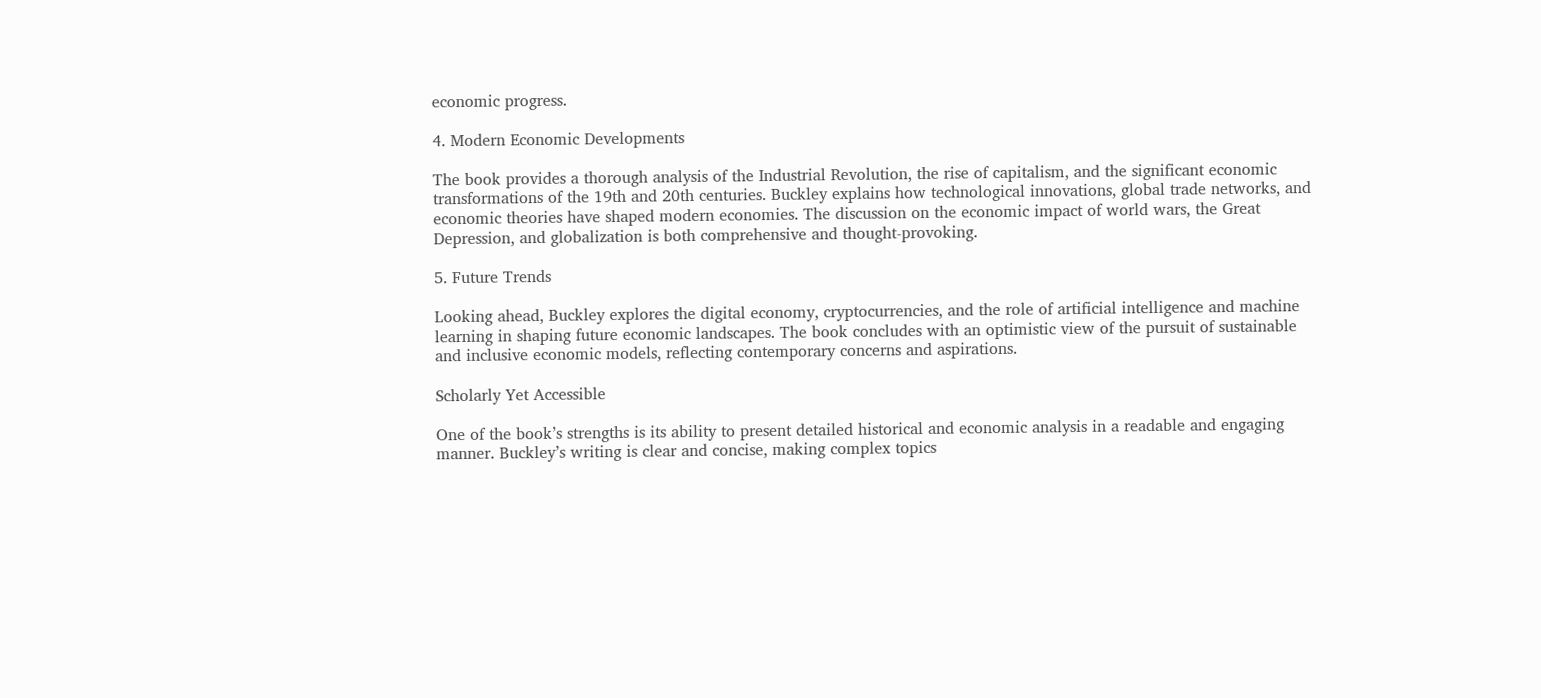economic progress.

4. Modern Economic Developments

The book provides a thorough analysis of the Industrial Revolution, the rise of capitalism, and the significant economic transformations of the 19th and 20th centuries. Buckley explains how technological innovations, global trade networks, and economic theories have shaped modern economies. The discussion on the economic impact of world wars, the Great Depression, and globalization is both comprehensive and thought-provoking.

5. Future Trends

Looking ahead, Buckley explores the digital economy, cryptocurrencies, and the role of artificial intelligence and machine learning in shaping future economic landscapes. The book concludes with an optimistic view of the pursuit of sustainable and inclusive economic models, reflecting contemporary concerns and aspirations.

Scholarly Yet Accessible

One of the book’s strengths is its ability to present detailed historical and economic analysis in a readable and engaging manner. Buckley’s writing is clear and concise, making complex topics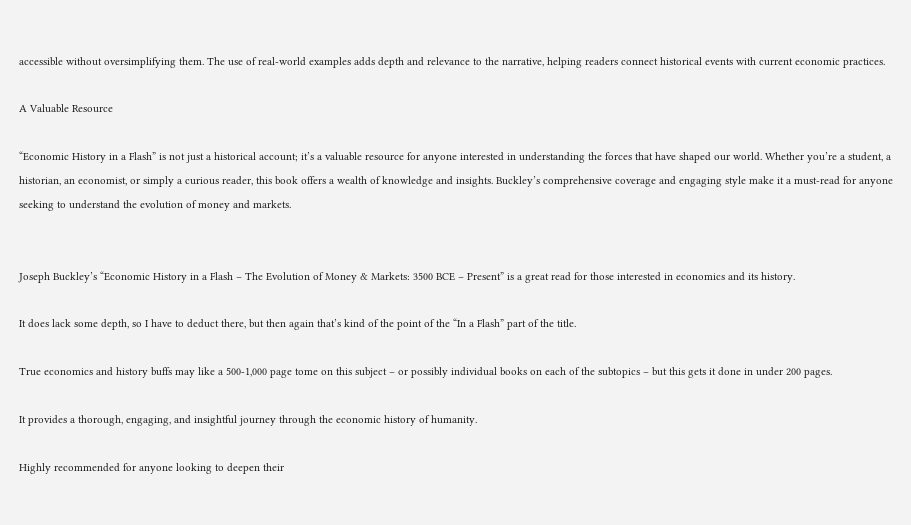accessible without oversimplifying them. The use of real-world examples adds depth and relevance to the narrative, helping readers connect historical events with current economic practices.

A Valuable Resource

“Economic History in a Flash” is not just a historical account; it’s a valuable resource for anyone interested in understanding the forces that have shaped our world. Whether you’re a student, a historian, an economist, or simply a curious reader, this book offers a wealth of knowledge and insights. Buckley’s comprehensive coverage and engaging style make it a must-read for anyone seeking to understand the evolution of money and markets.


Joseph Buckley’s “Economic History in a Flash – The Evolution of Money & Markets: 3500 BCE – Present” is a great read for those interested in economics and its history.

It does lack some depth, so I have to deduct there, but then again that’s kind of the point of the “In a Flash” part of the title.

True economics and history buffs may like a 500-1,000 page tome on this subject – or possibly individual books on each of the subtopics – but this gets it done in under 200 pages.

It provides a thorough, engaging, and insightful journey through the economic history of humanity.

Highly recommended for anyone looking to deepen their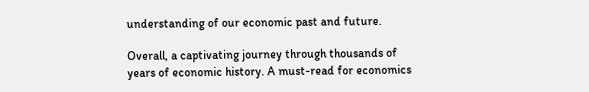understanding of our economic past and future.

Overall, a captivating journey through thousands of years of economic history. A must-read for economics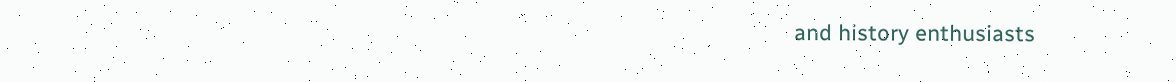and history enthusiasts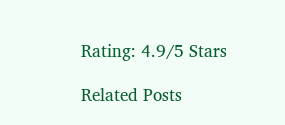Rating: 4.9/5 Stars

Related Posts